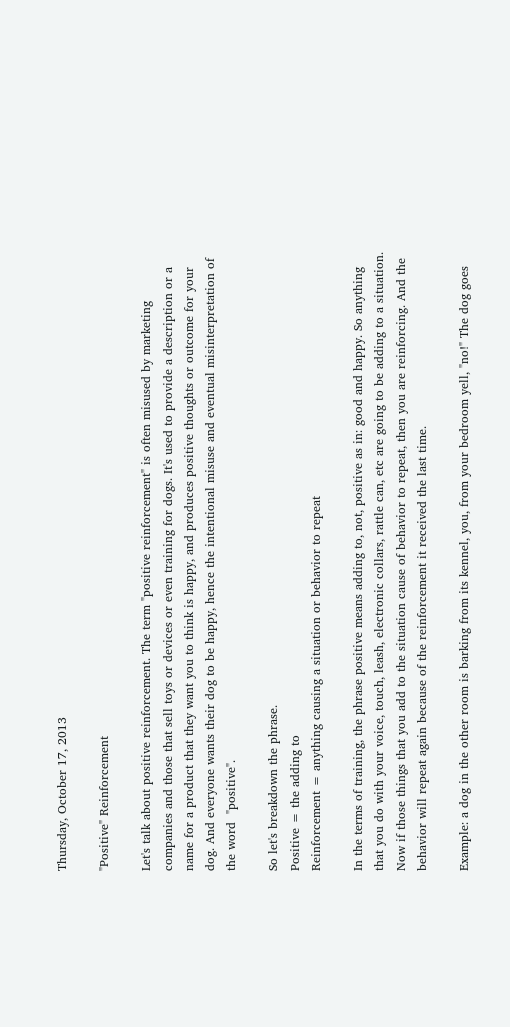Thursday, October 17, 2013

"Positive" Reinforcement

Let's talk about positive reinforcement. The term "positive reinforcement" is often misused by marketing companies and those that sell toys or devices or even training for dogs. It's used to provide a description or a name for a product that they want you to think is happy, and produces positive thoughts or outcome for your dog. And everyone wants their dog to be happy, hence the intentional misuse and eventual misinterpretation of the word  "positive".

So let's breakdown the phrase.
Positive = the adding to
Reinforcement = anything causing a situation or behavior to repeat

In the terms of training, the phrase positive means adding to, not, positive as in: good and happy. So anything that you do with your voice, touch, leash, electronic collars, rattle can, etc are going to be adding to a situation. Now if those things that you add to the situation cause of behavior to repeat, then you are reinforcing. And the behavior will repeat again because of the reinforcement it received the last time.

Example: a dog in the other room is barking from its kennel, you, from your bedroom yell, "no!" The dog goes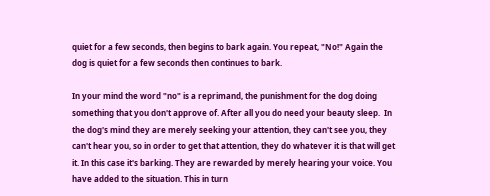quiet for a few seconds, then begins to bark again. You repeat, "No!" Again the dog is quiet for a few seconds then continues to bark.

In your mind the word "no" is a reprimand, the punishment for the dog doing something that you don't approve of. After all you do need your beauty sleep.  In the dog's mind they are merely seeking your attention, they can't see you, they can't hear you, so in order to get that attention, they do whatever it is that will get it. In this case it's barking. They are rewarded by merely hearing your voice. You have added to the situation. This in turn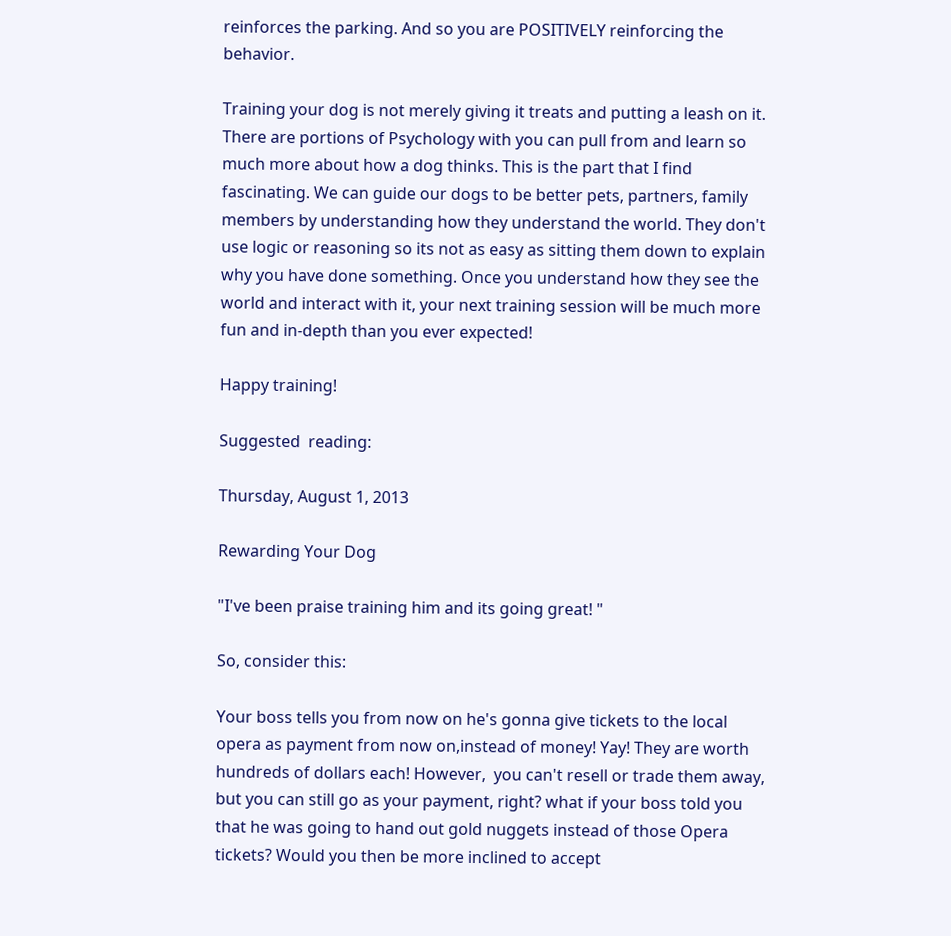reinforces the parking. And so you are POSITIVELY reinforcing the behavior.

Training your dog is not merely giving it treats and putting a leash on it. There are portions of Psychology with you can pull from and learn so much more about how a dog thinks. This is the part that I find fascinating. We can guide our dogs to be better pets, partners, family members by understanding how they understand the world. They don't use logic or reasoning so its not as easy as sitting them down to explain why you have done something. Once you understand how they see the world and interact with it, your next training session will be much more fun and in-depth than you ever expected!

Happy training!

Suggested  reading:

Thursday, August 1, 2013

Rewarding Your Dog

"I've been praise training him and its going great! "

So, consider this:

Your boss tells you from now on he's gonna give tickets to the local opera as payment from now on,instead of money! Yay! They are worth hundreds of dollars each! However,  you can't resell or trade them away, but you can still go as your payment, right? what if your boss told you that he was going to hand out gold nuggets instead of those Opera tickets? Would you then be more inclined to accept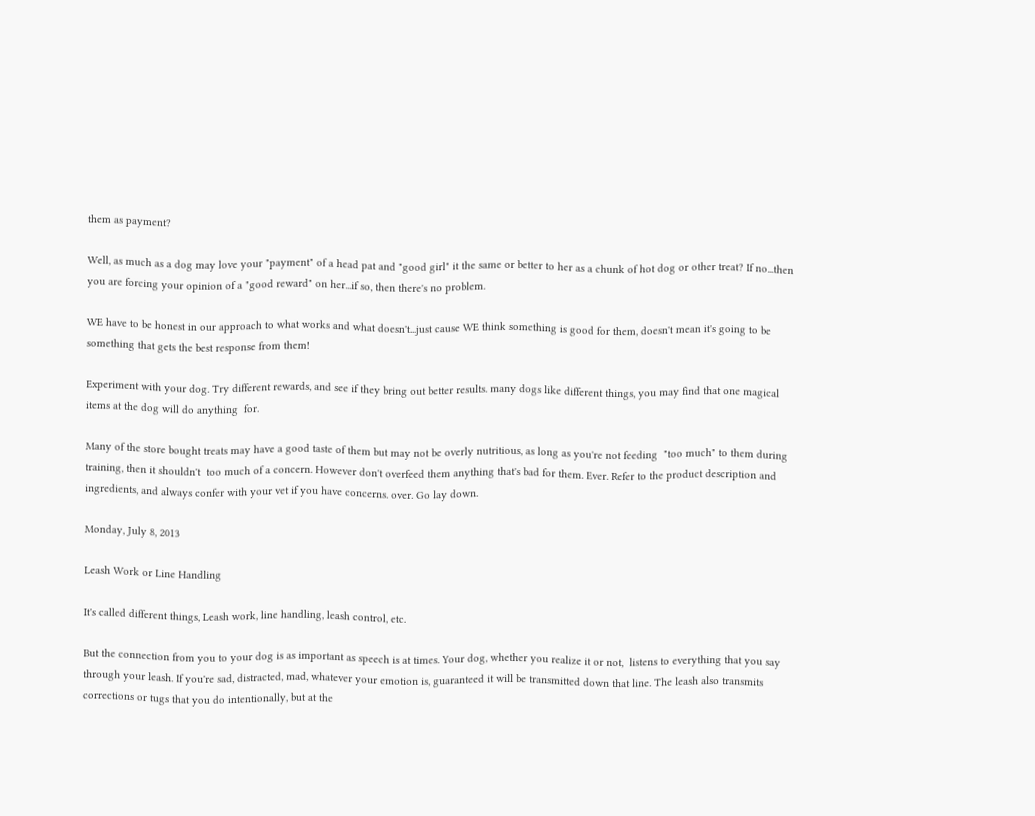them as payment?

Well, as much as a dog may love your "payment" of a head pat and "good girl" it the same or better to her as a chunk of hot dog or other treat? If no...then you are forcing your opinion of a "good reward" on her...if so, then there's no problem.

WE have to be honest in our approach to what works and what doesn't...just cause WE think something is good for them, doesn't mean it's going to be something that gets the best response from them!

Experiment with your dog. Try different rewards, and see if they bring out better results. many dogs like different things, you may find that one magical items at the dog will do anything  for.

Many of the store bought treats may have a good taste of them but may not be overly nutritious, as long as you're not feeding  "too much" to them during training, then it shouldn't  too much of a concern. However don't overfeed them anything that's bad for them. Ever. Refer to the product description and ingredients, and always confer with your vet if you have concerns. over. Go lay down.

Monday, July 8, 2013

Leash Work or Line Handling

It's called different things, Leash work, line handling, leash control, etc.

But the connection from you to your dog is as important as speech is at times. Your dog, whether you realize it or not,  listens to everything that you say through your leash. If you're sad, distracted, mad, whatever your emotion is, guaranteed it will be transmitted down that line. The leash also transmits corrections or tugs that you do intentionally, but at the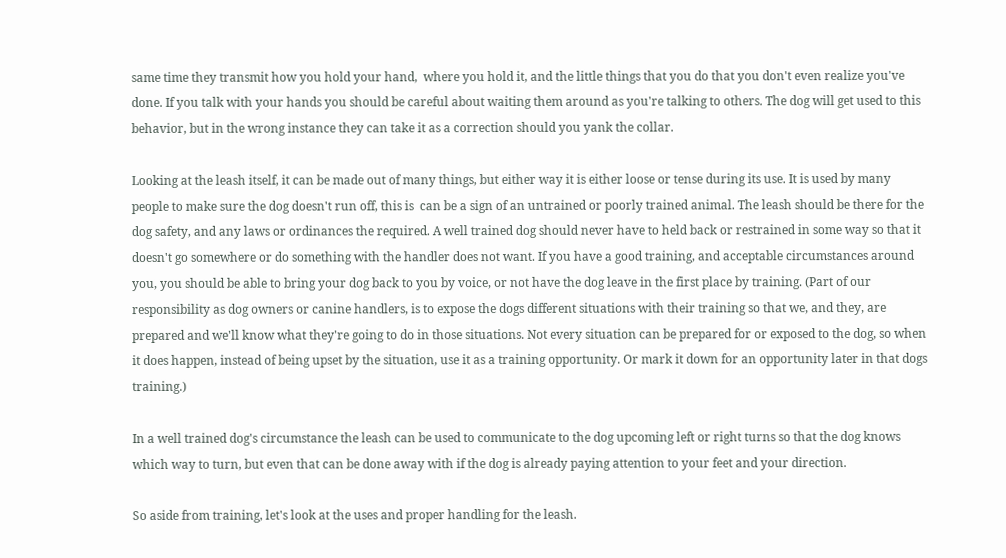same time they transmit how you hold your hand,  where you hold it, and the little things that you do that you don't even realize you've done. If you talk with your hands you should be careful about waiting them around as you're talking to others. The dog will get used to this behavior, but in the wrong instance they can take it as a correction should you yank the collar.

Looking at the leash itself, it can be made out of many things, but either way it is either loose or tense during its use. It is used by many people to make sure the dog doesn't run off, this is  can be a sign of an untrained or poorly trained animal. The leash should be there for the dog safety, and any laws or ordinances the required. A well trained dog should never have to held back or restrained in some way so that it doesn't go somewhere or do something with the handler does not want. If you have a good training, and acceptable circumstances around you, you should be able to bring your dog back to you by voice, or not have the dog leave in the first place by training. (Part of our responsibility as dog owners or canine handlers, is to expose the dogs different situations with their training so that we, and they, are prepared and we'll know what they're going to do in those situations. Not every situation can be prepared for or exposed to the dog, so when it does happen, instead of being upset by the situation, use it as a training opportunity. Or mark it down for an opportunity later in that dogs training.)

In a well trained dog's circumstance the leash can be used to communicate to the dog upcoming left or right turns so that the dog knows which way to turn, but even that can be done away with if the dog is already paying attention to your feet and your direction.

So aside from training, let's look at the uses and proper handling for the leash.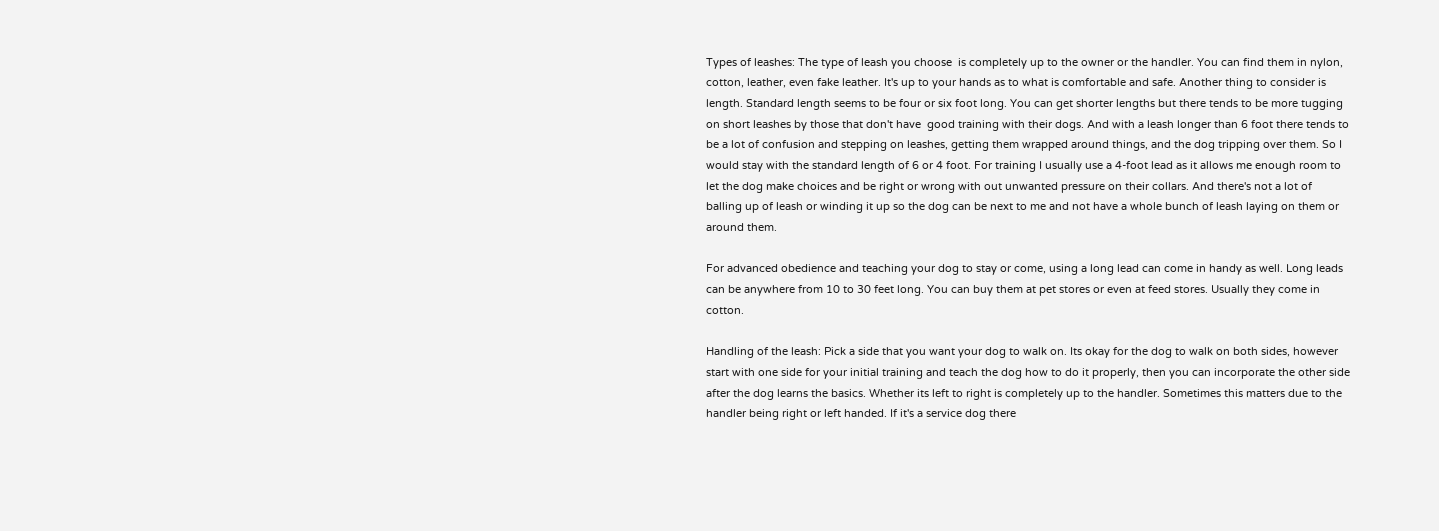Types of leashes: The type of leash you choose  is completely up to the owner or the handler. You can find them in nylon, cotton, leather, even fake leather. It's up to your hands as to what is comfortable and safe. Another thing to consider is length. Standard length seems to be four or six foot long. You can get shorter lengths but there tends to be more tugging on short leashes by those that don't have  good training with their dogs. And with a leash longer than 6 foot there tends to be a lot of confusion and stepping on leashes, getting them wrapped around things, and the dog tripping over them. So I would stay with the standard length of 6 or 4 foot. For training I usually use a 4-foot lead as it allows me enough room to let the dog make choices and be right or wrong with out unwanted pressure on their collars. And there's not a lot of balling up of leash or winding it up so the dog can be next to me and not have a whole bunch of leash laying on them or around them.

For advanced obedience and teaching your dog to stay or come, using a long lead can come in handy as well. Long leads can be anywhere from 10 to 30 feet long. You can buy them at pet stores or even at feed stores. Usually they come in cotton.

Handling of the leash: Pick a side that you want your dog to walk on. Its okay for the dog to walk on both sides, however start with one side for your initial training and teach the dog how to do it properly, then you can incorporate the other side after the dog learns the basics. Whether its left to right is completely up to the handler. Sometimes this matters due to the handler being right or left handed. If it's a service dog there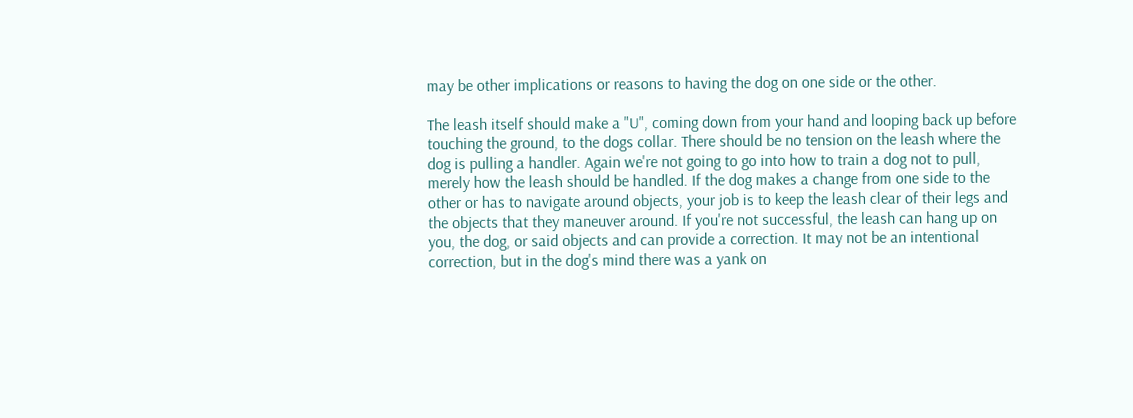may be other implications or reasons to having the dog on one side or the other.

The leash itself should make a "U", coming down from your hand and looping back up before touching the ground, to the dogs collar. There should be no tension on the leash where the dog is pulling a handler. Again we're not going to go into how to train a dog not to pull, merely how the leash should be handled. If the dog makes a change from one side to the other or has to navigate around objects, your job is to keep the leash clear of their legs and the objects that they maneuver around. If you're not successful, the leash can hang up on you, the dog, or said objects and can provide a correction. It may not be an intentional correction, but in the dog's mind there was a yank on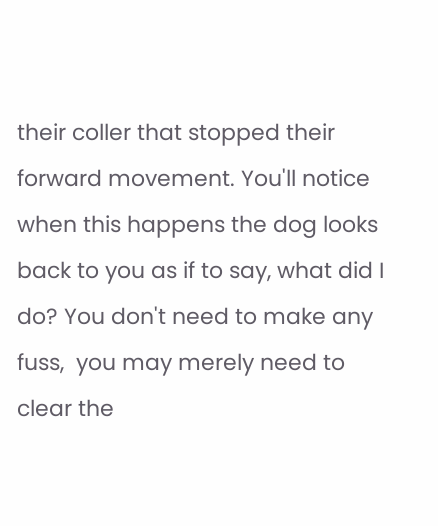their coller that stopped their forward movement. You'll notice when this happens the dog looks back to you as if to say, what did I do? You don't need to make any fuss,  you may merely need to clear the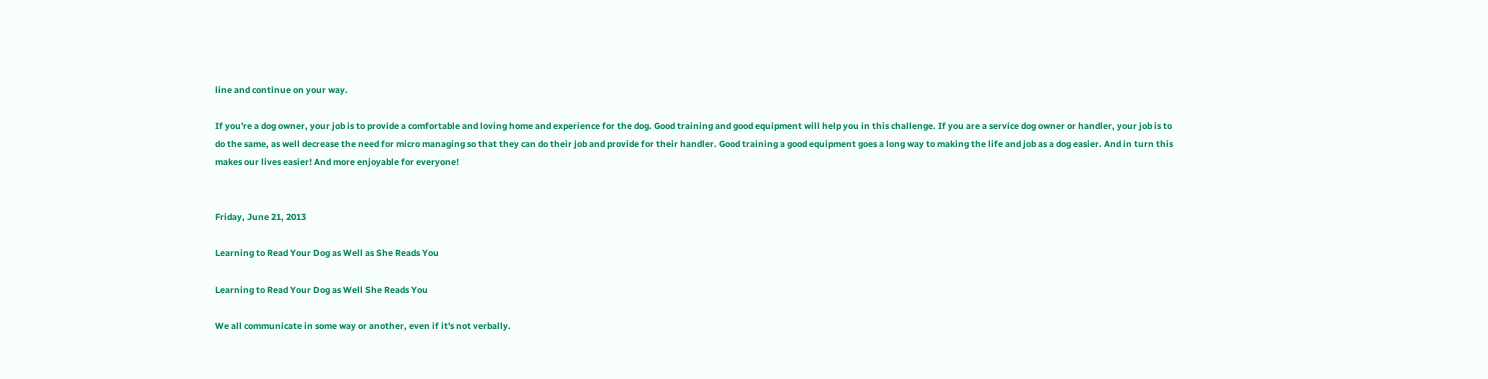line and continue on your way.

If you're a dog owner, your job is to provide a comfortable and loving home and experience for the dog. Good training and good equipment will help you in this challenge. If you are a service dog owner or handler, your job is to do the same, as well decrease the need for micro managing so that they can do their job and provide for their handler. Good training a good equipment goes a long way to making the life and job as a dog easier. And in turn this makes our lives easier! And more enjoyable for everyone!


Friday, June 21, 2013

Learning to Read Your Dog as Well as She Reads You

Learning to Read Your Dog as Well She Reads You

We all communicate in some way or another, even if it's not verbally.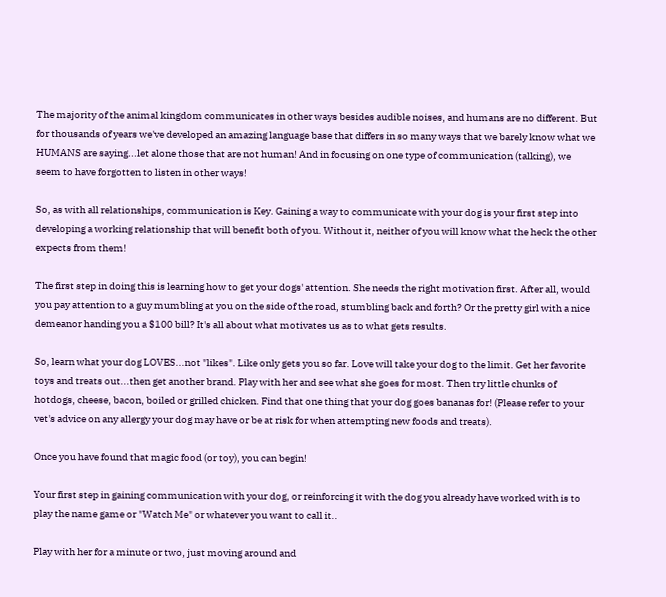The majority of the animal kingdom communicates in other ways besides audible noises, and humans are no different. But for thousands of years we've developed an amazing language base that differs in so many ways that we barely know what we HUMANS are saying...let alone those that are not human! And in focusing on one type of communication (talking), we seem to have forgotten to listen in other ways!

So, as with all relationships, communication is Key. Gaining a way to communicate with your dog is your first step into developing a working relationship that will benefit both of you. Without it, neither of you will know what the heck the other expects from them!

The first step in doing this is learning how to get your dogs' attention. She needs the right motivation first. After all, would you pay attention to a guy mumbling at you on the side of the road, stumbling back and forth? Or the pretty girl with a nice demeanor handing you a $100 bill? It's all about what motivates us as to what gets results.

So, learn what your dog LOVES...not "likes". Like only gets you so far. Love will take your dog to the limit. Get her favorite toys and treats out...then get another brand. Play with her and see what she goes for most. Then try little chunks of hotdogs, cheese, bacon, boiled or grilled chicken. Find that one thing that your dog goes bananas for! (Please refer to your vet's advice on any allergy your dog may have or be at risk for when attempting new foods and treats).

Once you have found that magic food (or toy), you can begin!

Your first step in gaining communication with your dog, or reinforcing it with the dog you already have worked with is to play the name game or "Watch Me" or whatever you want to call it..

Play with her for a minute or two, just moving around and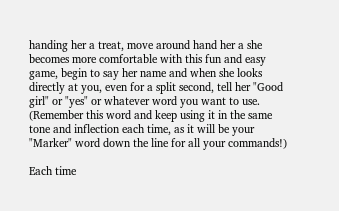handing her a treat, move around hand her a she becomes more comfortable with this fun and easy game, begin to say her name and when she looks directly at you, even for a split second, tell her "Good girl" or "yes" or whatever word you want to use. (Remember this word and keep using it in the same tone and inflection each time, as it will be your "Marker" word down the line for all your commands!)

Each time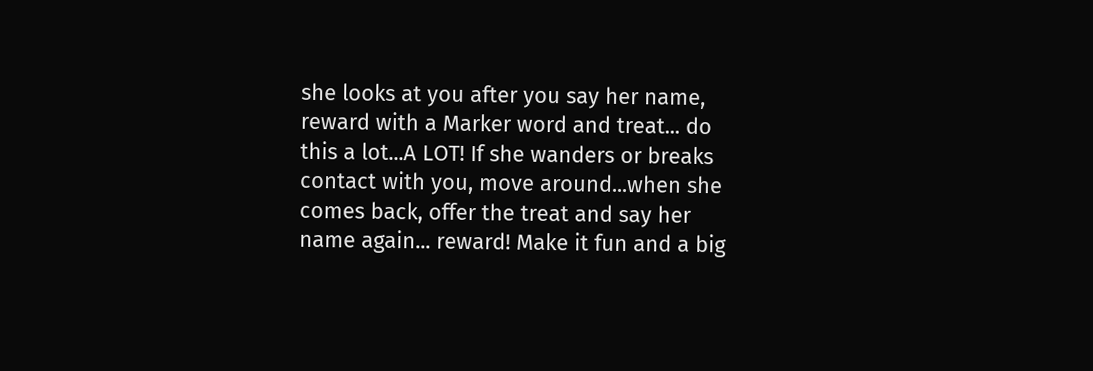she looks at you after you say her name, reward with a Marker word and treat... do this a lot...A LOT! If she wanders or breaks contact with you, move around...when she comes back, offer the treat and say her name again... reward! Make it fun and a big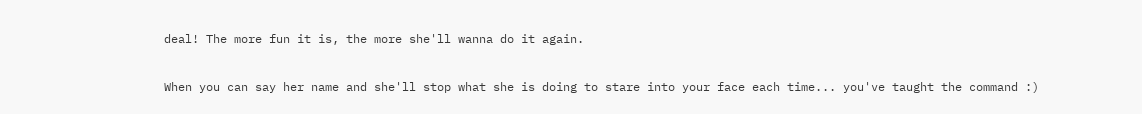deal! The more fun it is, the more she'll wanna do it again.

When you can say her name and she'll stop what she is doing to stare into your face each time... you've taught the command :)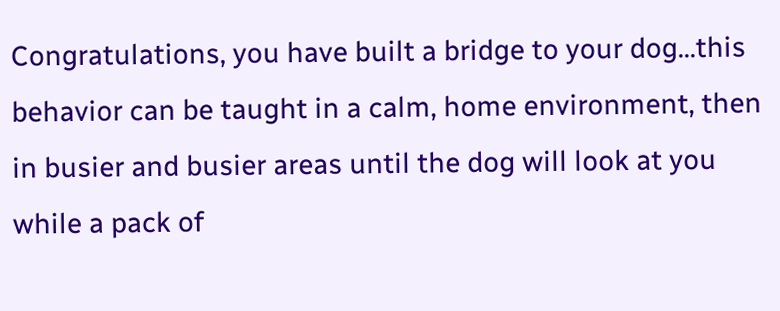Congratulations, you have built a bridge to your dog...this behavior can be taught in a calm, home environment, then in busier and busier areas until the dog will look at you while a pack of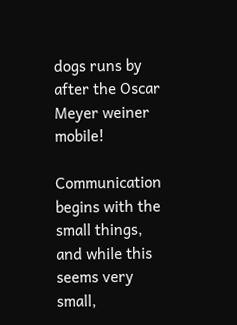dogs runs by after the Oscar Meyer weiner mobile!

Communication begins with the small things, and while this seems very small,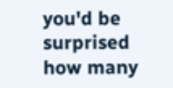you'd be surprised how many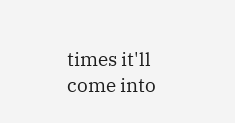times it'll come into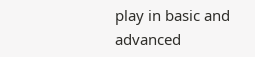play in basic and advanced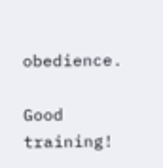obedience.

Good training!